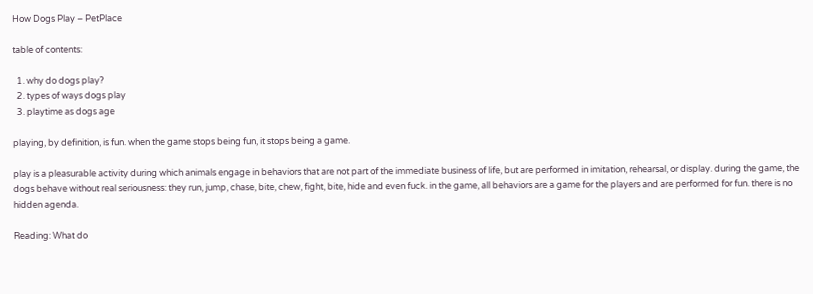How Dogs Play – PetPlace

table of contents:

  1. why do dogs play?
  2. types of ways dogs play
  3. playtime as dogs age

playing, by definition, is fun. when the game stops being fun, it stops being a game.

play is a pleasurable activity during which animals engage in behaviors that are not part of the immediate business of life, but are performed in imitation, rehearsal, or display. during the game, the dogs behave without real seriousness: they run, jump, chase, bite, chew, fight, bite, hide and even fuck. in the game, all behaviors are a game for the players and are performed for fun. there is no hidden agenda.

Reading: What do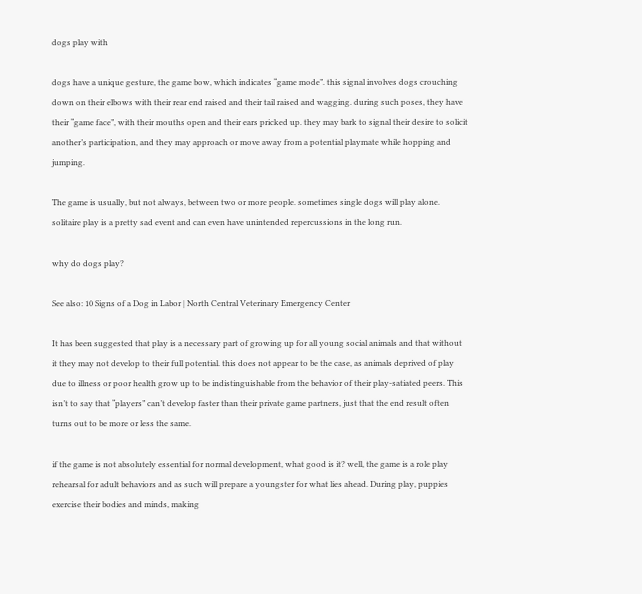dogs play with

dogs have a unique gesture, the game bow, which indicates “game mode”. this signal involves dogs crouching down on their elbows with their rear end raised and their tail raised and wagging. during such poses, they have their “game face”, with their mouths open and their ears pricked up. they may bark to signal their desire to solicit another’s participation, and they may approach or move away from a potential playmate while hopping and jumping.

The game is usually, but not always, between two or more people. sometimes single dogs will play alone. solitaire play is a pretty sad event and can even have unintended repercussions in the long run.

why do dogs play?

See also: 10 Signs of a Dog in Labor | North Central Veterinary Emergency Center

It has been suggested that play is a necessary part of growing up for all young social animals and that without it they may not develop to their full potential. this does not appear to be the case, as animals deprived of play due to illness or poor health grow up to be indistinguishable from the behavior of their play-satiated peers. This isn’t to say that “players” can’t develop faster than their private game partners, just that the end result often turns out to be more or less the same.

if the game is not absolutely essential for normal development, what good is it? well, the game is a role play rehearsal for adult behaviors and as such will prepare a youngster for what lies ahead. During play, puppies exercise their bodies and minds, making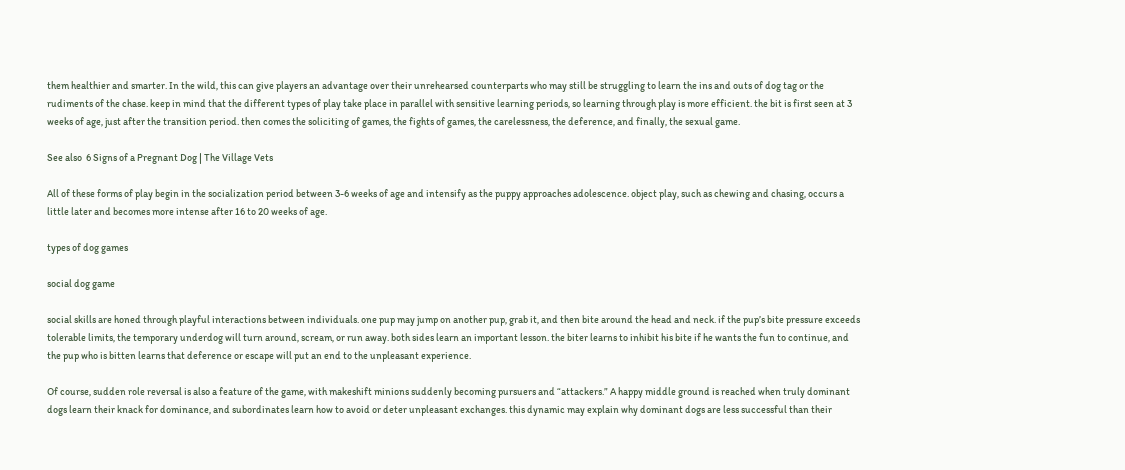them healthier and smarter. In the wild, this can give players an advantage over their unrehearsed counterparts who may still be struggling to learn the ins and outs of dog tag or the rudiments of the chase. keep in mind that the different types of play take place in parallel with sensitive learning periods, so learning through play is more efficient. the bit is first seen at 3 weeks of age, just after the transition period. then comes the soliciting of games, the fights of games, the carelessness, the deference, and finally, the sexual game.

See also  6 Signs of a Pregnant Dog | The Village Vets

All of these forms of play begin in the socialization period between 3-6 weeks of age and intensify as the puppy approaches adolescence. object play, such as chewing and chasing, occurs a little later and becomes more intense after 16 to 20 weeks of age.

types of dog games

social dog game

social skills are honed through playful interactions between individuals. one pup may jump on another pup, grab it, and then bite around the head and neck. if the pup’s bite pressure exceeds tolerable limits, the temporary underdog will turn around, scream, or run away. both sides learn an important lesson. the biter learns to inhibit his bite if he wants the fun to continue, and the pup who is bitten learns that deference or escape will put an end to the unpleasant experience.

Of course, sudden role reversal is also a feature of the game, with makeshift minions suddenly becoming pursuers and “attackers.” A happy middle ground is reached when truly dominant dogs learn their knack for dominance, and subordinates learn how to avoid or deter unpleasant exchanges. this dynamic may explain why dominant dogs are less successful than their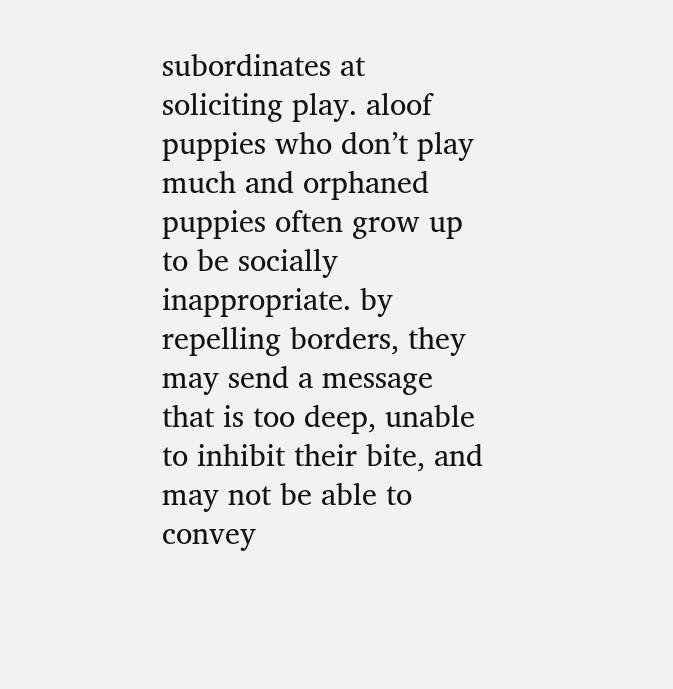subordinates at soliciting play. aloof puppies who don’t play much and orphaned puppies often grow up to be socially inappropriate. by repelling borders, they may send a message that is too deep, unable to inhibit their bite, and may not be able to convey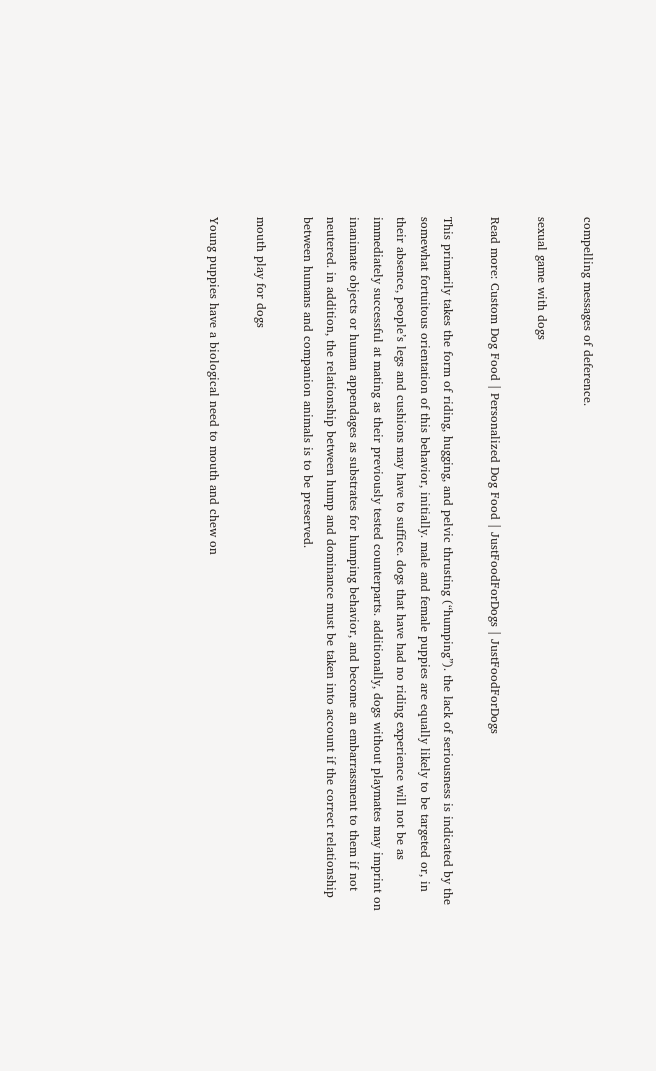compelling messages of deference.

sexual game with dogs

Read more: Custom Dog Food | Personalized Dog Food | JustFoodForDogs | JustFoodForDogs

This primarily takes the form of riding, hugging, and pelvic thrusting (“humping”). the lack of seriousness is indicated by the somewhat fortuitous orientation of this behavior, initially. male and female puppies are equally likely to be targeted or, in their absence, people’s legs and cushions may have to suffice. dogs that have had no riding experience will not be as immediately successful at mating as their previously tested counterparts. additionally, dogs without playmates may imprint on inanimate objects or human appendages as substrates for humping behavior, and become an embarrassment to them if not neutered. in addition, the relationship between hump and dominance must be taken into account if the correct relationship between humans and companion animals is to be preserved.

mouth play for dogs

Young puppies have a biological need to mouth and chew on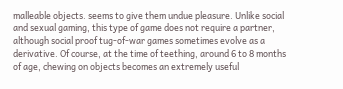malleable objects. seems to give them undue pleasure. Unlike social and sexual gaming, this type of game does not require a partner, although social proof tug-of-war games sometimes evolve as a derivative. Of course, at the time of teething, around 6 to 8 months of age, chewing on objects becomes an extremely useful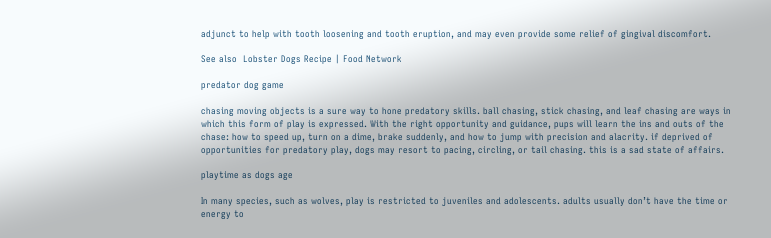adjunct to help with tooth loosening and tooth eruption, and may even provide some relief of gingival discomfort.

See also  Lobster Dogs Recipe | Food Network

predator dog game

chasing moving objects is a sure way to hone predatory skills. ball chasing, stick chasing, and leaf chasing are ways in which this form of play is expressed. With the right opportunity and guidance, pups will learn the ins and outs of the chase: how to speed up, turn on a dime, brake suddenly, and how to jump with precision and alacrity. if deprived of opportunities for predatory play, dogs may resort to pacing, circling, or tail chasing. this is a sad state of affairs.

playtime as dogs age

In many species, such as wolves, play is restricted to juveniles and adolescents. adults usually don’t have the time or energy to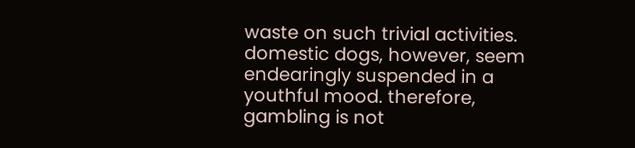waste on such trivial activities. domestic dogs, however, seem endearingly suspended in a youthful mood. therefore, gambling is not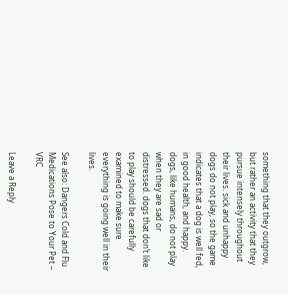something that they outgrow, but rather an activity that they pursue intensely throughout their lives. sick and unhappy dogs do not play, so the game indicates that a dog is well fed, in good health, and happy. dogs, like humans, do not play when they are sad or distressed. dogs that don’t like to play should be carefully examined to make sure everything is going well in their lives.

See also: Dangers Cold and Flu Medications Pose to Your Pet – VRC

Leave a Reply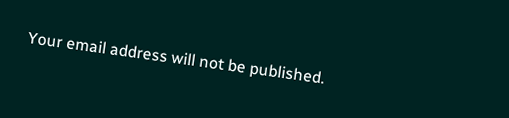Your email address will not be published.